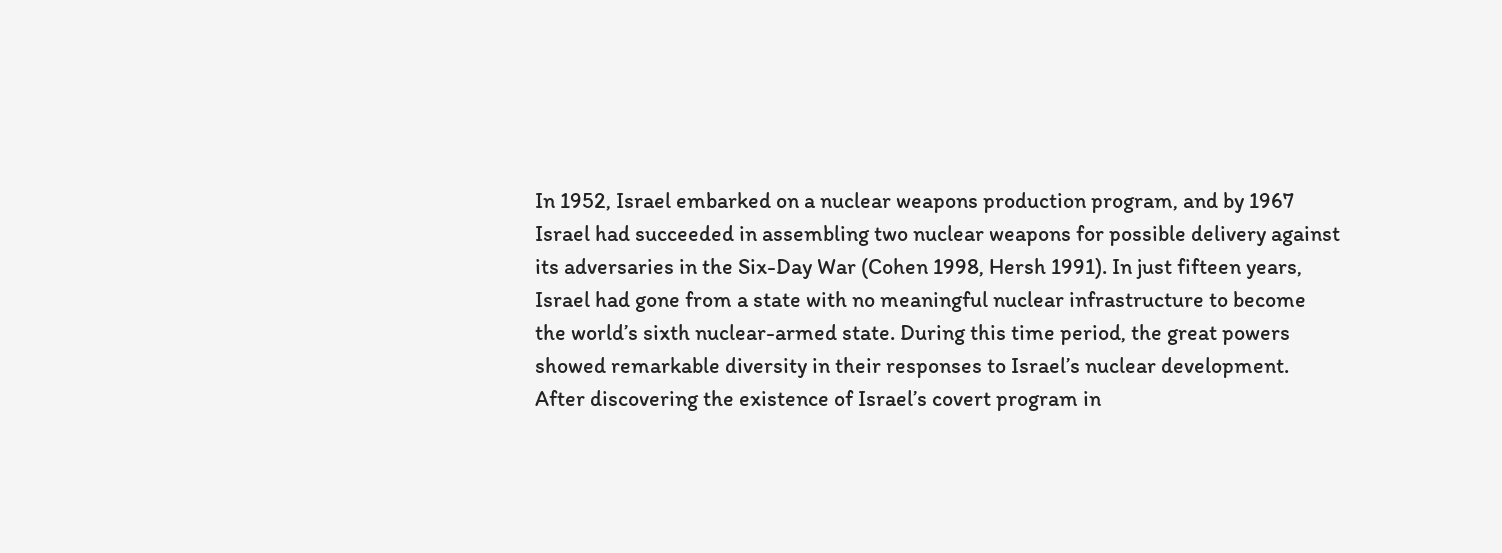In 1952, Israel embarked on a nuclear weapons production program, and by 1967 Israel had succeeded in assembling two nuclear weapons for possible delivery against its adversaries in the Six-Day War (Cohen 1998, Hersh 1991). In just fifteen years, Israel had gone from a state with no meaningful nuclear infrastructure to become the world’s sixth nuclear-armed state. During this time period, the great powers showed remarkable diversity in their responses to Israel’s nuclear development. After discovering the existence of Israel’s covert program in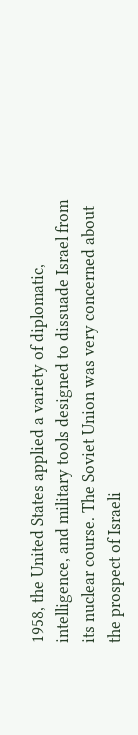1958, the United States applied a variety of diplomatic, intelligence, and military tools designed to dissuade Israel from its nuclear course. The Soviet Union was very concerned about the prospect of Israeli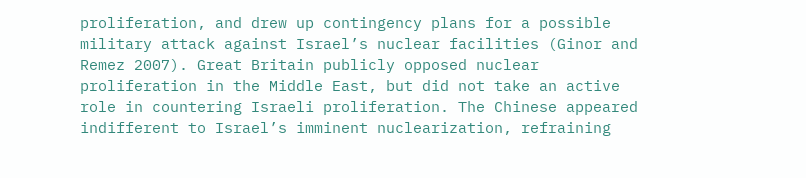proliferation, and drew up contingency plans for a possible military attack against Israel’s nuclear facilities (Ginor and Remez 2007). Great Britain publicly opposed nuclear proliferation in the Middle East, but did not take an active role in countering Israeli proliferation. The Chinese appeared indifferent to Israel’s imminent nuclearization, refraining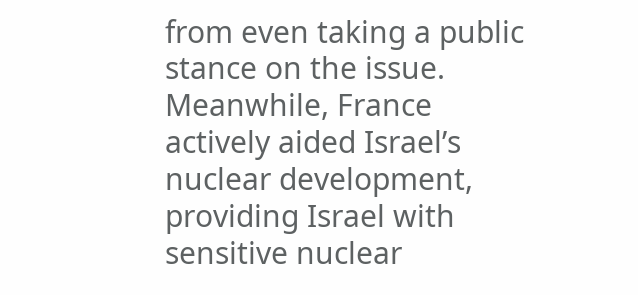from even taking a public stance on the issue. Meanwhile, France actively aided Israel’s nuclear development, providing Israel with sensitive nuclear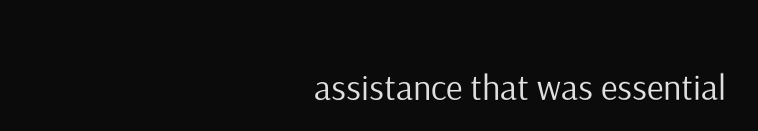assistance that was essential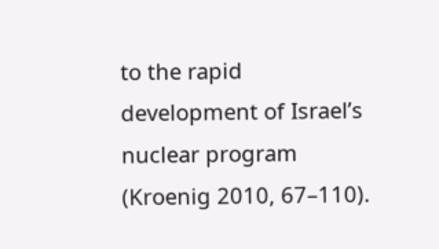to the rapid development of Israel’s nuclear program (Kroenig 2010, 67–110).